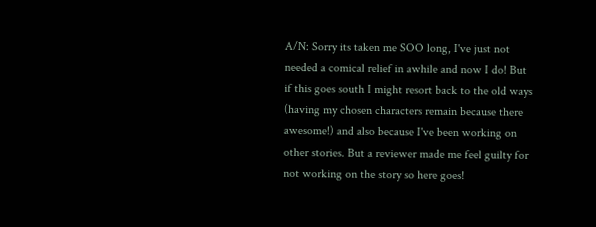A/N: Sorry its taken me SOO long, I've just not needed a comical relief in awhile and now I do! But if this goes south I might resort back to the old ways (having my chosen characters remain because there awesome!) and also because I've been working on other stories. But a reviewer made me feel guilty for not working on the story so here goes!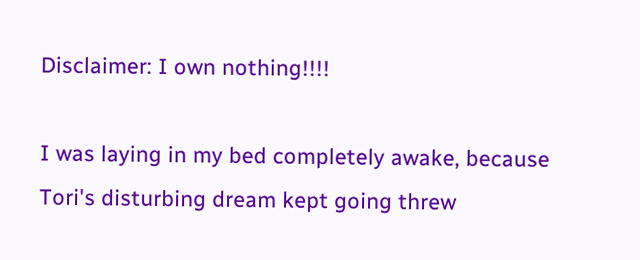Disclaimer: I own nothing!!!!

I was laying in my bed completely awake, because Tori's disturbing dream kept going threw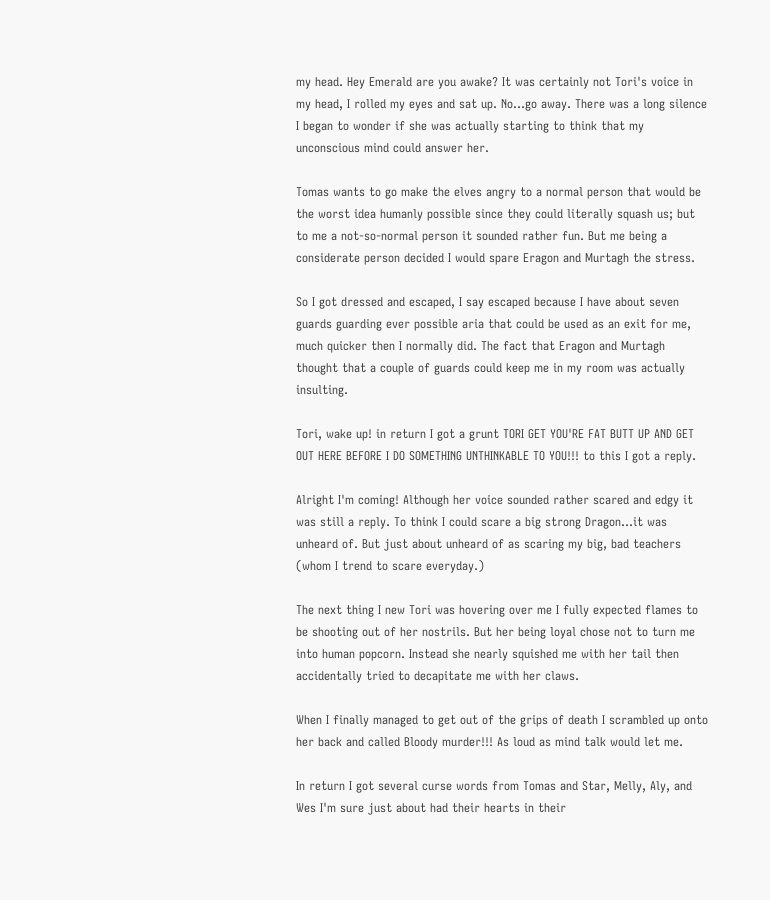my head. Hey Emerald are you awake? It was certainly not Tori's voice in my head, I rolled my eyes and sat up. No...go away. There was a long silence I began to wonder if she was actually starting to think that my unconscious mind could answer her.

Tomas wants to go make the elves angry to a normal person that would be the worst idea humanly possible since they could literally squash us; but to me a not-so-normal person it sounded rather fun. But me being a considerate person decided I would spare Eragon and Murtagh the stress.

So I got dressed and escaped, I say escaped because I have about seven guards guarding ever possible aria that could be used as an exit for me, much quicker then I normally did. The fact that Eragon and Murtagh thought that a couple of guards could keep me in my room was actually insulting.

Tori, wake up! in return I got a grunt TORI GET YOU'RE FAT BUTT UP AND GET OUT HERE BEFORE I DO SOMETHING UNTHINKABLE TO YOU!!! to this I got a reply.

Alright I'm coming! Although her voice sounded rather scared and edgy it was still a reply. To think I could scare a big strong Dragon...it was unheard of. But just about unheard of as scaring my big, bad teachers (whom I trend to scare everyday.)

The next thing I new Tori was hovering over me I fully expected flames to be shooting out of her nostrils. But her being loyal chose not to turn me into human popcorn. Instead she nearly squished me with her tail then accidentally tried to decapitate me with her claws.

When I finally managed to get out of the grips of death I scrambled up onto her back and called Bloody murder!!! As loud as mind talk would let me.

In return I got several curse words from Tomas and Star, Melly, Aly, and Wes I'm sure just about had their hearts in their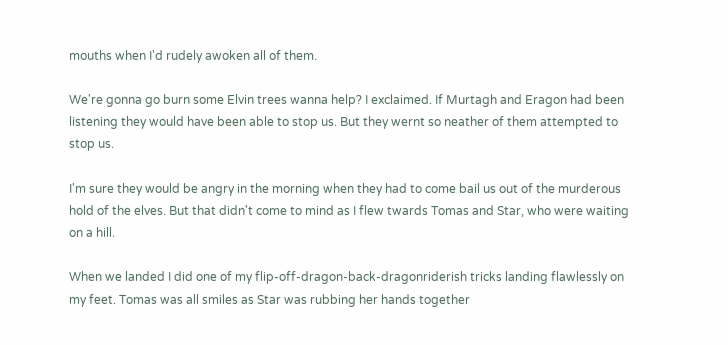mouths when I'd rudely awoken all of them.

We're gonna go burn some Elvin trees wanna help? I exclaimed. If Murtagh and Eragon had been listening they would have been able to stop us. But they wernt so neather of them attempted to stop us.

I'm sure they would be angry in the morning when they had to come bail us out of the murderous hold of the elves. But that didn't come to mind as I flew twards Tomas and Star, who were waiting on a hill.

When we landed I did one of my flip-off-dragon-back-dragonriderish tricks landing flawlessly on my feet. Tomas was all smiles as Star was rubbing her hands together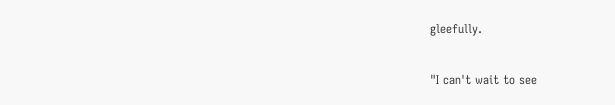gleefully.

"I can't wait to see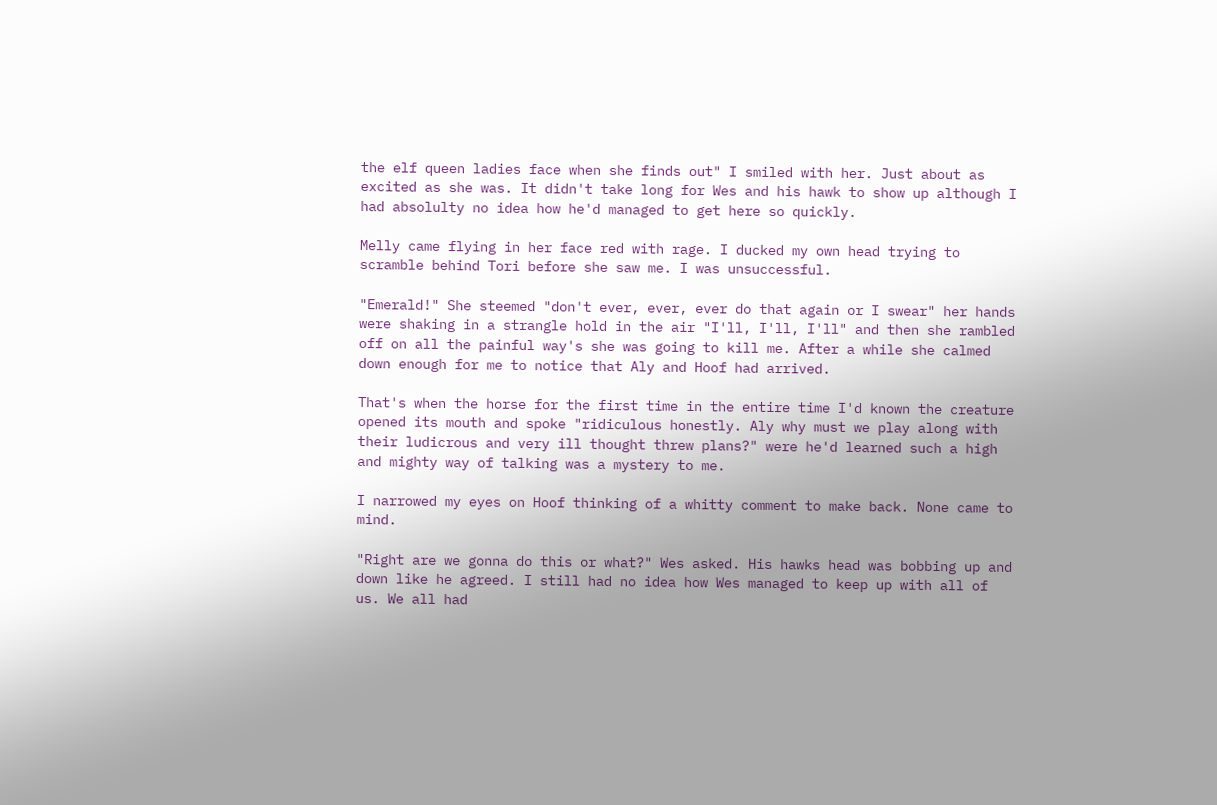the elf queen ladies face when she finds out" I smiled with her. Just about as excited as she was. It didn't take long for Wes and his hawk to show up although I had absolulty no idea how he'd managed to get here so quickly.

Melly came flying in her face red with rage. I ducked my own head trying to scramble behind Tori before she saw me. I was unsuccessful.

"Emerald!" She steemed "don't ever, ever, ever do that again or I swear" her hands were shaking in a strangle hold in the air "I'll, I'll, I'll" and then she rambled off on all the painful way's she was going to kill me. After a while she calmed down enough for me to notice that Aly and Hoof had arrived.

That's when the horse for the first time in the entire time I'd known the creature opened its mouth and spoke "ridiculous honestly. Aly why must we play along with their ludicrous and very ill thought threw plans?" were he'd learned such a high and mighty way of talking was a mystery to me.

I narrowed my eyes on Hoof thinking of a whitty comment to make back. None came to mind.

"Right are we gonna do this or what?" Wes asked. His hawks head was bobbing up and down like he agreed. I still had no idea how Wes managed to keep up with all of us. We all had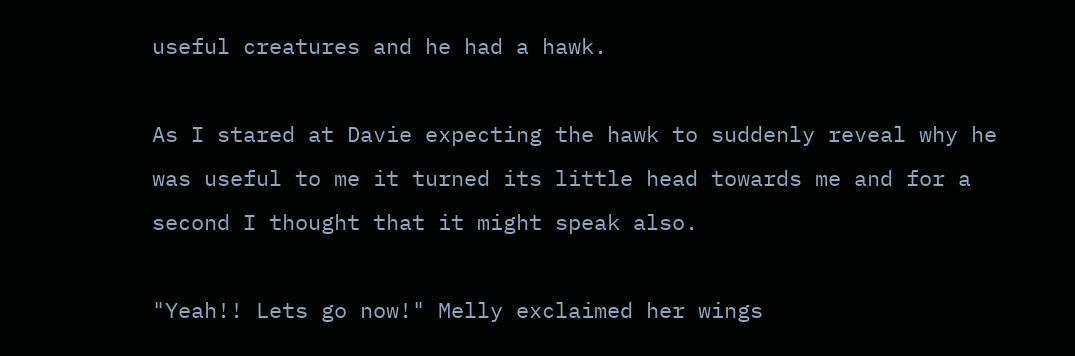useful creatures and he had a hawk.

As I stared at Davie expecting the hawk to suddenly reveal why he was useful to me it turned its little head towards me and for a second I thought that it might speak also.

"Yeah!! Lets go now!" Melly exclaimed her wings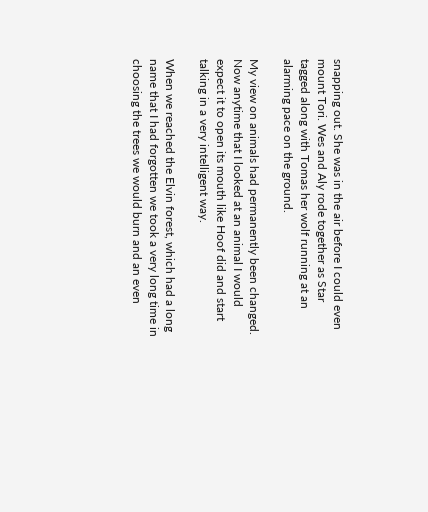snapping out. She was in the air before I could even mount Tori. Wes and Aly rode together as Star tagged along with Tomas her wolf running at an alarming pace on the ground.

My view on animals had permanently been changed. Now anytime that I looked at an animal I would expect it to open its mouth like Hoof did and start talking in a very intelligent way.

When we reached the Elvin forest, which had a long name that I had forgotten we took a very long time in choosing the trees we would burn and an even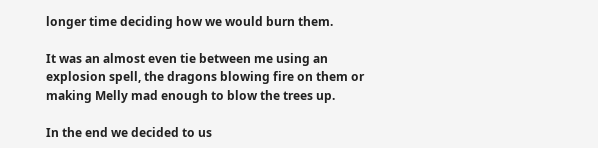longer time deciding how we would burn them.

It was an almost even tie between me using an explosion spell, the dragons blowing fire on them or making Melly mad enough to blow the trees up.

In the end we decided to us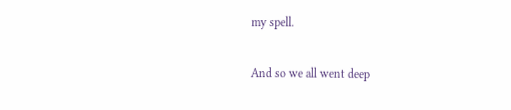my spell.

And so we all went deep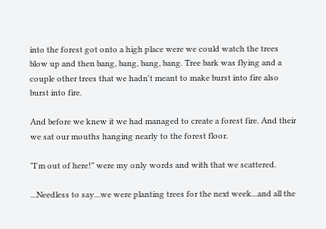into the forest got onto a high place were we could watch the trees blow up and then bang, bang, bang, bang. Tree bark was flying and a couple other trees that we hadn't meant to make burst into fire also burst into fire.

And before we knew it we had managed to create a forest fire. And their we sat our mouths hanging nearly to the forest floor.

"I'm out of here!" were my only words and with that we scattered.

...Needless to say...we were planting trees for the next week...and all the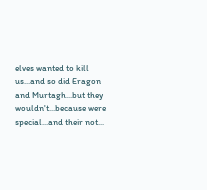elves wanted to kill us...and so did Eragon and Murtagh...but they wouldn't...because were special...and their not...